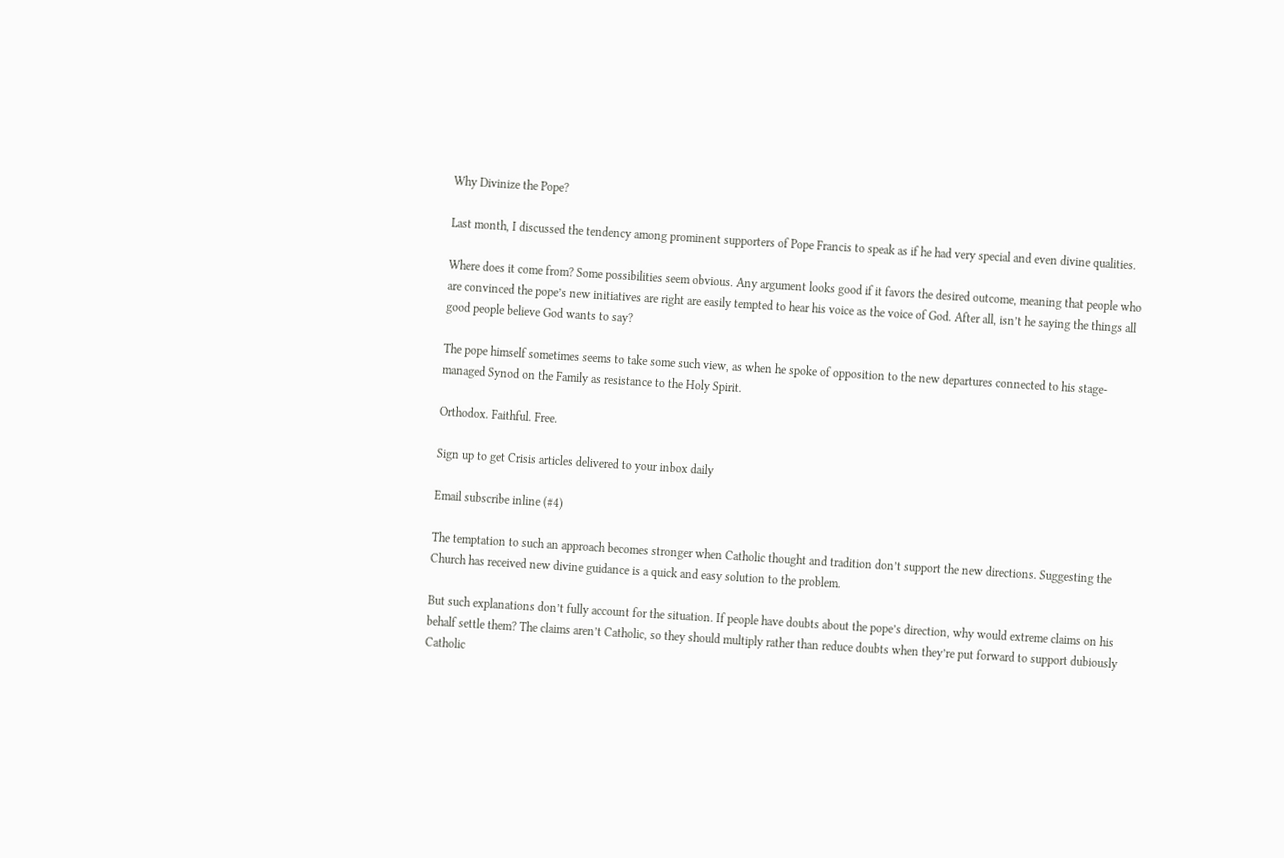Why Divinize the Pope?

Last month, I discussed the tendency among prominent supporters of Pope Francis to speak as if he had very special and even divine qualities.

Where does it come from? Some possibilities seem obvious. Any argument looks good if it favors the desired outcome, meaning that people who are convinced the pope’s new initiatives are right are easily tempted to hear his voice as the voice of God. After all, isn’t he saying the things all good people believe God wants to say?

The pope himself sometimes seems to take some such view, as when he spoke of opposition to the new departures connected to his stage-managed Synod on the Family as resistance to the Holy Spirit.

Orthodox. Faithful. Free.

Sign up to get Crisis articles delivered to your inbox daily

Email subscribe inline (#4)

The temptation to such an approach becomes stronger when Catholic thought and tradition don’t support the new directions. Suggesting the Church has received new divine guidance is a quick and easy solution to the problem.

But such explanations don’t fully account for the situation. If people have doubts about the pope’s direction, why would extreme claims on his behalf settle them? The claims aren’t Catholic, so they should multiply rather than reduce doubts when they’re put forward to support dubiously Catholic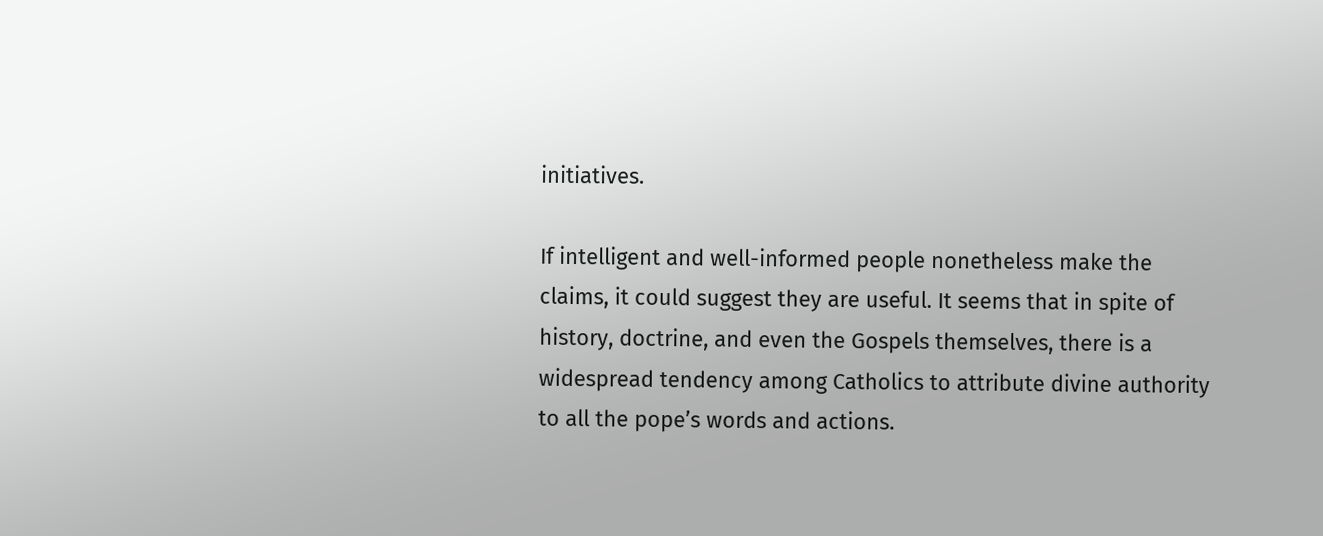initiatives.

If intelligent and well-informed people nonetheless make the claims, it could suggest they are useful. It seems that in spite of history, doctrine, and even the Gospels themselves, there is a widespread tendency among Catholics to attribute divine authority to all the pope’s words and actions.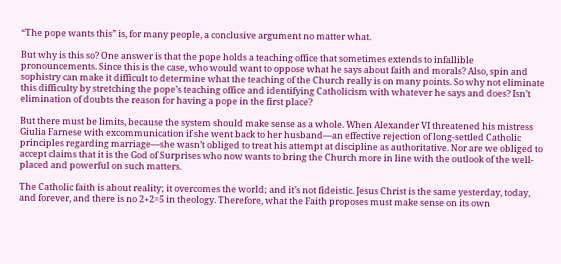“The pope wants this” is, for many people, a conclusive argument no matter what.

But why is this so? One answer is that the pope holds a teaching office that sometimes extends to infallible pronouncements. Since this is the case, who would want to oppose what he says about faith and morals? Also, spin and sophistry can make it difficult to determine what the teaching of the Church really is on many points. So why not eliminate this difficulty by stretching the pope’s teaching office and identifying Catholicism with whatever he says and does? Isn’t elimination of doubts the reason for having a pope in the first place?

But there must be limits, because the system should make sense as a whole. When Alexander VI threatened his mistress Giulia Farnese with excommunication if she went back to her husband—an effective rejection of long-settled Catholic principles regarding marriage—she wasn’t obliged to treat his attempt at discipline as authoritative. Nor are we obliged to accept claims that it is the God of Surprises who now wants to bring the Church more in line with the outlook of the well-placed and powerful on such matters.

The Catholic faith is about reality; it overcomes the world; and it’s not fideistic. Jesus Christ is the same yesterday, today, and forever, and there is no 2+2=5 in theology. Therefore, what the Faith proposes must make sense on its own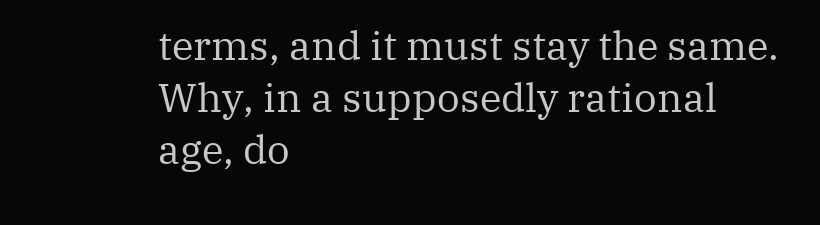terms, and it must stay the same. Why, in a supposedly rational age, do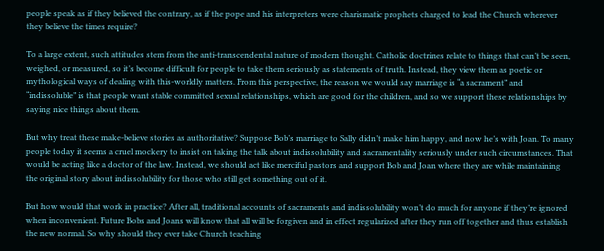people speak as if they believed the contrary, as if the pope and his interpreters were charismatic prophets charged to lead the Church wherever they believe the times require?

To a large extent, such attitudes stem from the anti-transcendental nature of modern thought. Catholic doctrines relate to things that can’t be seen, weighed, or measured, so it’s become difficult for people to take them seriously as statements of truth. Instead, they view them as poetic or mythological ways of dealing with this-worldly matters. From this perspective, the reason we would say marriage is “a sacrament” and “indissoluble” is that people want stable committed sexual relationships, which are good for the children, and so we support these relationships by saying nice things about them.

But why treat these make-believe stories as authoritative? Suppose Bob’s marriage to Sally didn’t make him happy, and now he’s with Joan. To many people today it seems a cruel mockery to insist on taking the talk about indissolubility and sacramentality seriously under such circumstances. That would be acting like a doctor of the law. Instead, we should act like merciful pastors and support Bob and Joan where they are while maintaining the original story about indissolubility for those who still get something out of it.

But how would that work in practice? After all, traditional accounts of sacraments and indissolubility won’t do much for anyone if they’re ignored when inconvenient. Future Bobs and Joans will know that all will be forgiven and in effect regularized after they run off together and thus establish the new normal. So why should they ever take Church teaching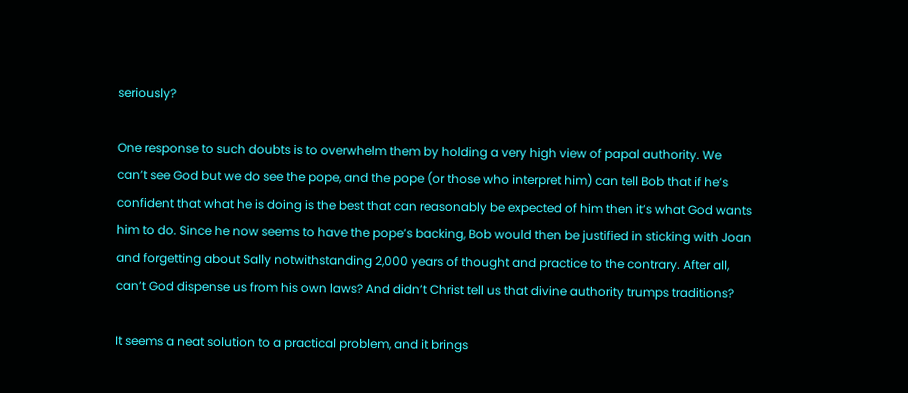seriously?

One response to such doubts is to overwhelm them by holding a very high view of papal authority. We can’t see God but we do see the pope, and the pope (or those who interpret him) can tell Bob that if he’s confident that what he is doing is the best that can reasonably be expected of him then it’s what God wants him to do. Since he now seems to have the pope’s backing, Bob would then be justified in sticking with Joan and forgetting about Sally notwithstanding 2,000 years of thought and practice to the contrary. After all, can’t God dispense us from his own laws? And didn’t Christ tell us that divine authority trumps traditions?

It seems a neat solution to a practical problem, and it brings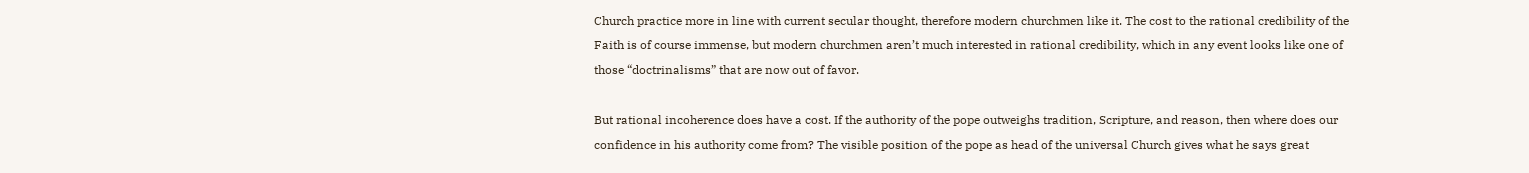Church practice more in line with current secular thought, therefore modern churchmen like it. The cost to the rational credibility of the Faith is of course immense, but modern churchmen aren’t much interested in rational credibility, which in any event looks like one of those “doctrinalisms” that are now out of favor.

But rational incoherence does have a cost. If the authority of the pope outweighs tradition, Scripture, and reason, then where does our confidence in his authority come from? The visible position of the pope as head of the universal Church gives what he says great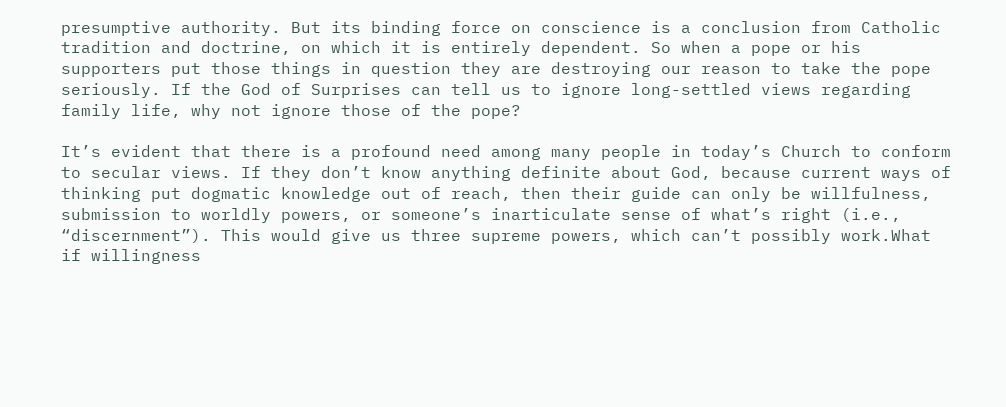presumptive authority. But its binding force on conscience is a conclusion from Catholic tradition and doctrine, on which it is entirely dependent. So when a pope or his supporters put those things in question they are destroying our reason to take the pope seriously. If the God of Surprises can tell us to ignore long-settled views regarding family life, why not ignore those of the pope?

It’s evident that there is a profound need among many people in today’s Church to conform to secular views. If they don’t know anything definite about God, because current ways of thinking put dogmatic knowledge out of reach, then their guide can only be willfulness, submission to worldly powers, or someone’s inarticulate sense of what’s right (i.e., “discernment”). This would give us three supreme powers, which can’t possibly work.What if willingness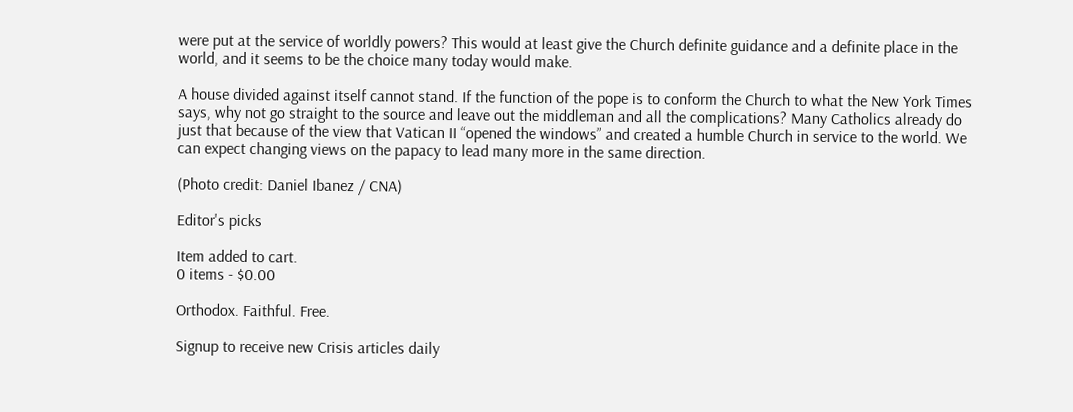were put at the service of worldly powers? This would at least give the Church definite guidance and a definite place in the world, and it seems to be the choice many today would make.

A house divided against itself cannot stand. If the function of the pope is to conform the Church to what the New York Times says, why not go straight to the source and leave out the middleman and all the complications? Many Catholics already do just that because of the view that Vatican II “opened the windows” and created a humble Church in service to the world. We can expect changing views on the papacy to lead many more in the same direction.

(Photo credit: Daniel Ibanez / CNA)

Editor's picks

Item added to cart.
0 items - $0.00

Orthodox. Faithful. Free.

Signup to receive new Crisis articles daily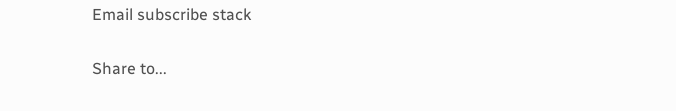Email subscribe stack

Share to...